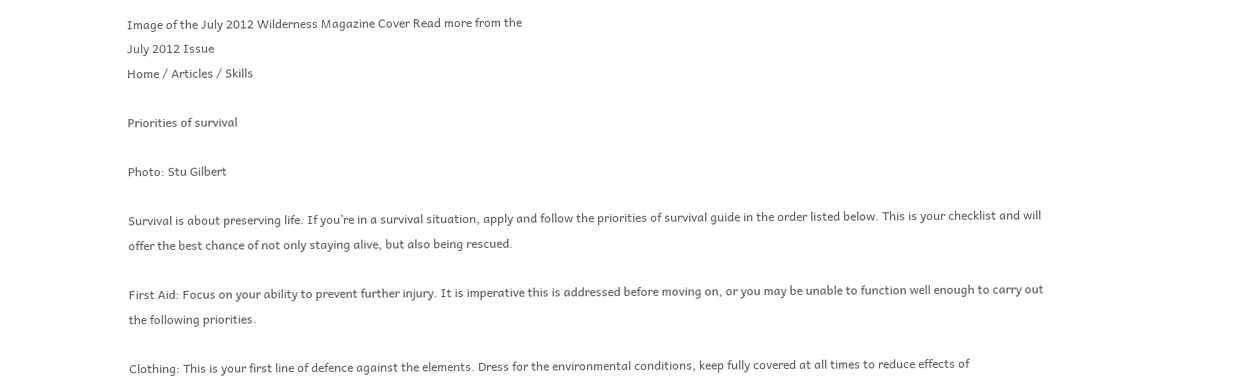Image of the July 2012 Wilderness Magazine Cover Read more from the
July 2012 Issue
Home / Articles / Skills

Priorities of survival

Photo: Stu Gilbert

Survival is about preserving life. If you’re in a survival situation, apply and follow the priorities of survival guide in the order listed below. This is your checklist and will offer the best chance of not only staying alive, but also being rescued.

First Aid: Focus on your ability to prevent further injury. It is imperative this is addressed before moving on, or you may be unable to function well enough to carry out the following priorities.

Clothing: This is your first line of defence against the elements. Dress for the environmental conditions, keep fully covered at all times to reduce effects of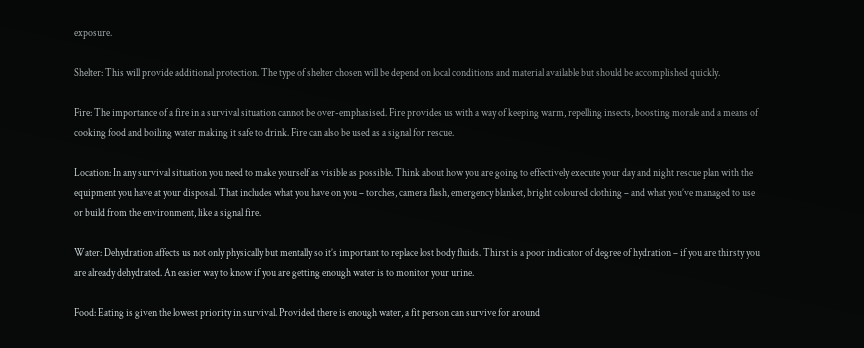exposure.

Shelter: This will provide additional protection. The type of shelter chosen will be depend on local conditions and material available but should be accomplished quickly.

Fire: The importance of a fire in a survival situation cannot be over-emphasised. Fire provides us with a way of keeping warm, repelling insects, boosting morale and a means of cooking food and boiling water making it safe to drink. Fire can also be used as a signal for rescue.

Location: In any survival situation you need to make yourself as visible as possible. Think about how you are going to effectively execute your day and night rescue plan with the equipment you have at your disposal. That includes what you have on you – torches, camera flash, emergency blanket, bright coloured clothing – and what you’ve managed to use or build from the environment, like a signal fire.

Water: Dehydration affects us not only physically but mentally so it’s important to replace lost body fluids. Thirst is a poor indicator of degree of hydration – if you are thirsty you are already dehydrated. An easier way to know if you are getting enough water is to monitor your urine.

Food: Eating is given the lowest priority in survival. Provided there is enough water, a fit person can survive for around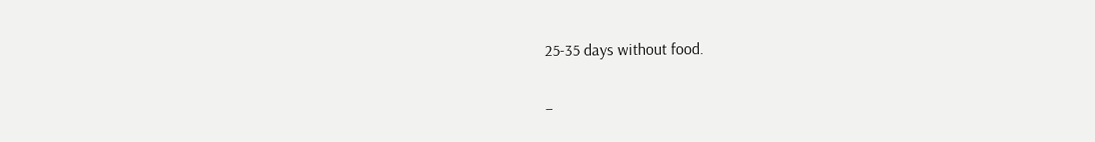25-35 days without food.

–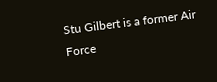Stu Gilbert is a former Air Force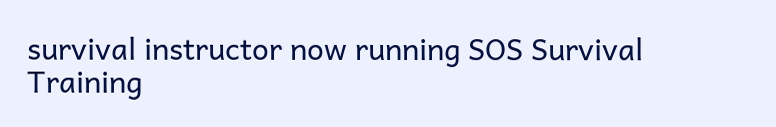survival instructor now running SOS Survival Training